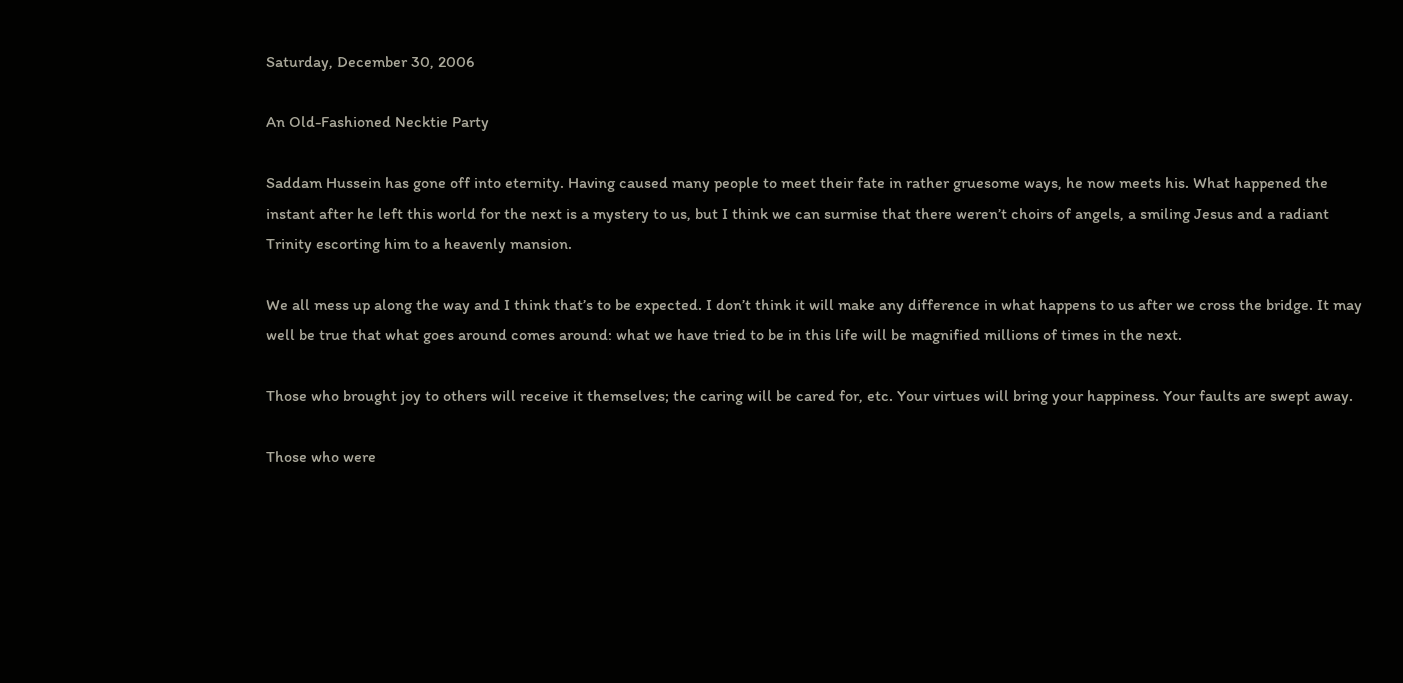Saturday, December 30, 2006

An Old-Fashioned Necktie Party

Saddam Hussein has gone off into eternity. Having caused many people to meet their fate in rather gruesome ways, he now meets his. What happened the instant after he left this world for the next is a mystery to us, but I think we can surmise that there weren’t choirs of angels, a smiling Jesus and a radiant Trinity escorting him to a heavenly mansion.

We all mess up along the way and I think that’s to be expected. I don’t think it will make any difference in what happens to us after we cross the bridge. It may well be true that what goes around comes around: what we have tried to be in this life will be magnified millions of times in the next.

Those who brought joy to others will receive it themselves; the caring will be cared for, etc. Your virtues will bring your happiness. Your faults are swept away.

Those who were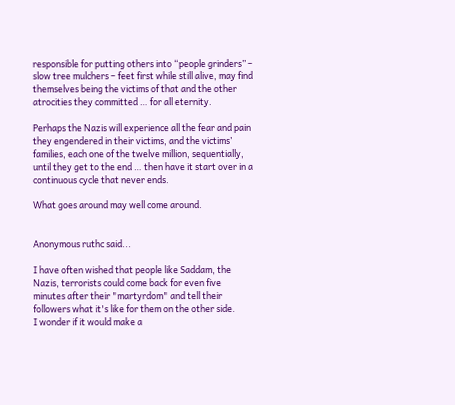responsible for putting others into “people grinders” – slow tree mulchers – feet first while still alive, may find themselves being the victims of that and the other atrocities they committed … for all eternity.

Perhaps the Nazis will experience all the fear and pain they engendered in their victims, and the victims’ families, each one of the twelve million, sequentially, until they get to the end … then have it start over in a continuous cycle that never ends.

What goes around may well come around.


Anonymous ruthc said...

I have often wished that people like Saddam, the Nazis, terrorists could come back for even five minutes after their "martyrdom" and tell their followers what it's like for them on the other side.
I wonder if it would make a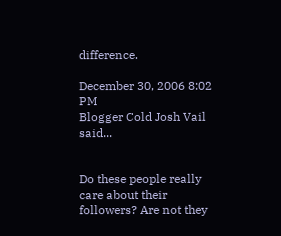difference.

December 30, 2006 8:02 PM
Blogger Cold Josh Vail said...


Do these people really care about their followers? Are not they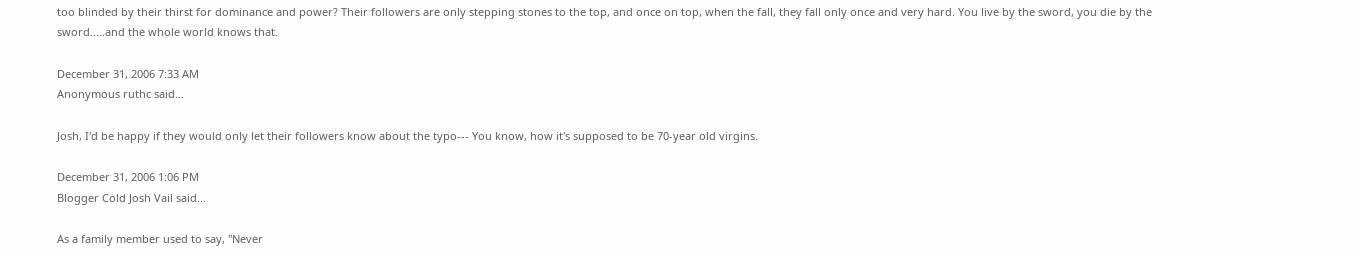too blinded by their thirst for dominance and power? Their followers are only stepping stones to the top, and once on top, when the fall, they fall only once and very hard. You live by the sword, you die by the sword.....and the whole world knows that.

December 31, 2006 7:33 AM
Anonymous ruthc said...

Josh, I'd be happy if they would only let their followers know about the typo--- You know, how it's supposed to be 70-year old virgins.

December 31, 2006 1:06 PM
Blogger Cold Josh Vail said...

As a family member used to say, ''Never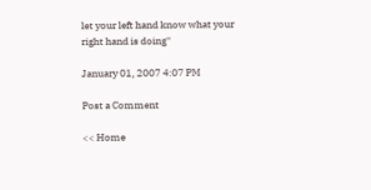let your left hand know what your right hand is doing''

January 01, 2007 4:07 PM

Post a Comment

<< Home